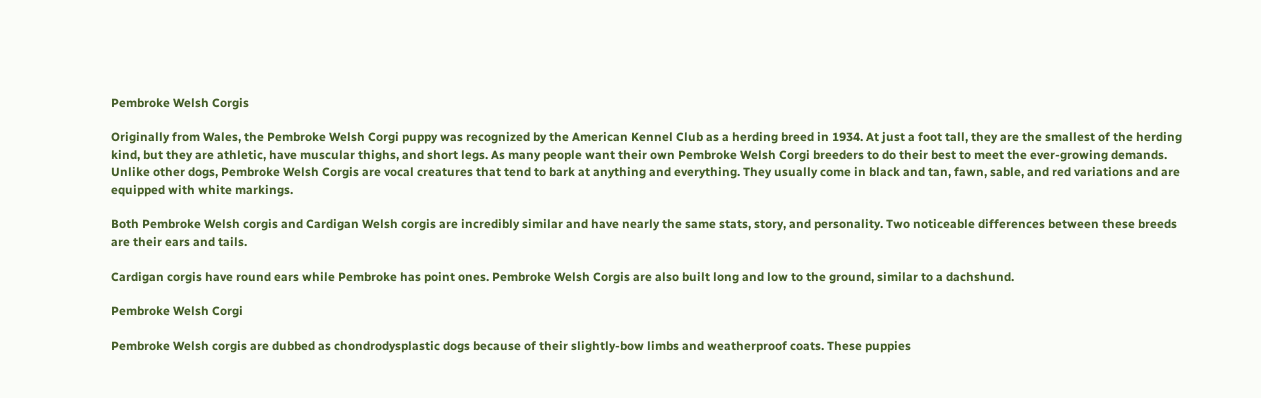Pembroke Welsh Corgis

Originally from Wales, the Pembroke Welsh Corgi puppy was recognized by the American Kennel Club as a herding breed in 1934. At just a foot tall, they are the smallest of the herding kind, but they are athletic, have muscular thighs, and short legs. As many people want their own Pembroke Welsh Corgi breeders to do their best to meet the ever-growing demands. Unlike other dogs, Pembroke Welsh Corgis are vocal creatures that tend to bark at anything and everything. They usually come in black and tan, fawn, sable, and red variations and are equipped with white markings.

Both Pembroke Welsh corgis and Cardigan Welsh corgis are incredibly similar and have nearly the same stats, story, and personality. Two noticeable differences between these breeds are their ears and tails.

Cardigan corgis have round ears while Pembroke has point ones. Pembroke Welsh Corgis are also built long and low to the ground, similar to a dachshund.

Pembroke Welsh Corgi

Pembroke Welsh corgis are dubbed as chondrodysplastic dogs because of their slightly-bow limbs and weatherproof coats. These puppies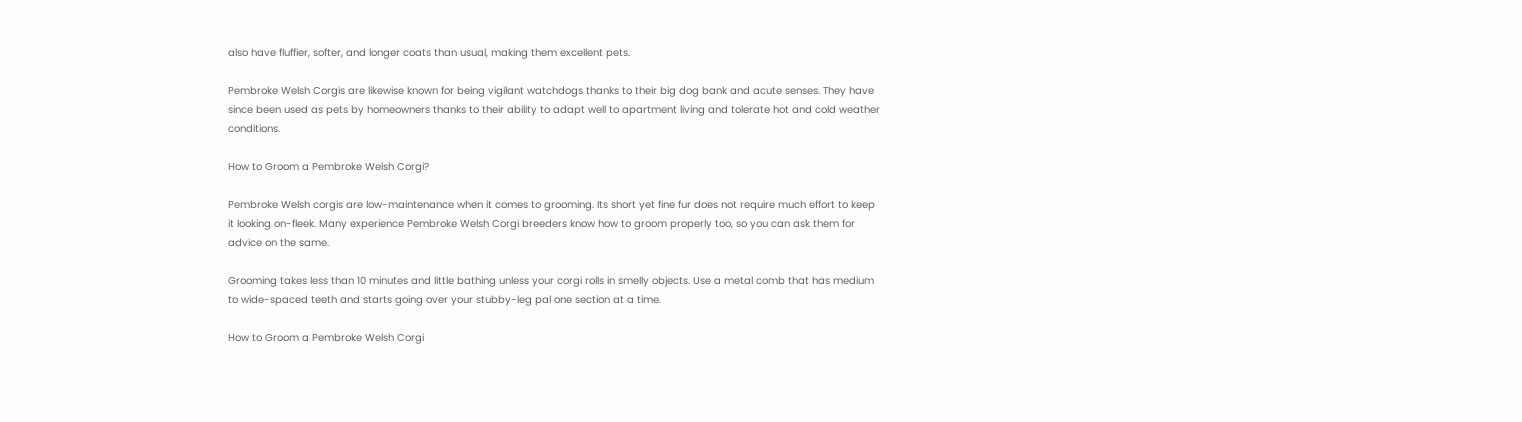also have fluffier, softer, and longer coats than usual, making them excellent pets.

Pembroke Welsh Corgis are likewise known for being vigilant watchdogs thanks to their big dog bank and acute senses. They have since been used as pets by homeowners thanks to their ability to adapt well to apartment living and tolerate hot and cold weather conditions.

How to Groom a Pembroke Welsh Corgi?

Pembroke Welsh corgis are low-maintenance when it comes to grooming. Its short yet fine fur does not require much effort to keep it looking on-fleek. Many experience Pembroke Welsh Corgi breeders know how to groom properly too, so you can ask them for advice on the same.

Grooming takes less than 10 minutes and little bathing unless your corgi rolls in smelly objects. Use a metal comb that has medium to wide-spaced teeth and starts going over your stubby-leg pal one section at a time.

How to Groom a Pembroke Welsh Corgi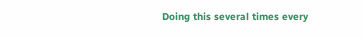Doing this several times every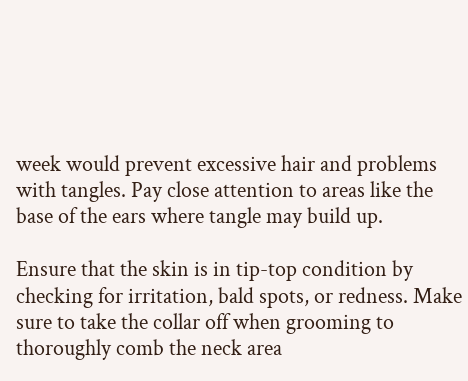week would prevent excessive hair and problems with tangles. Pay close attention to areas like the base of the ears where tangle may build up.

Ensure that the skin is in tip-top condition by checking for irritation, bald spots, or redness. Make sure to take the collar off when grooming to thoroughly comb the neck area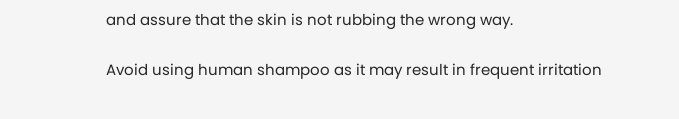and assure that the skin is not rubbing the wrong way.

Avoid using human shampoo as it may result in frequent irritation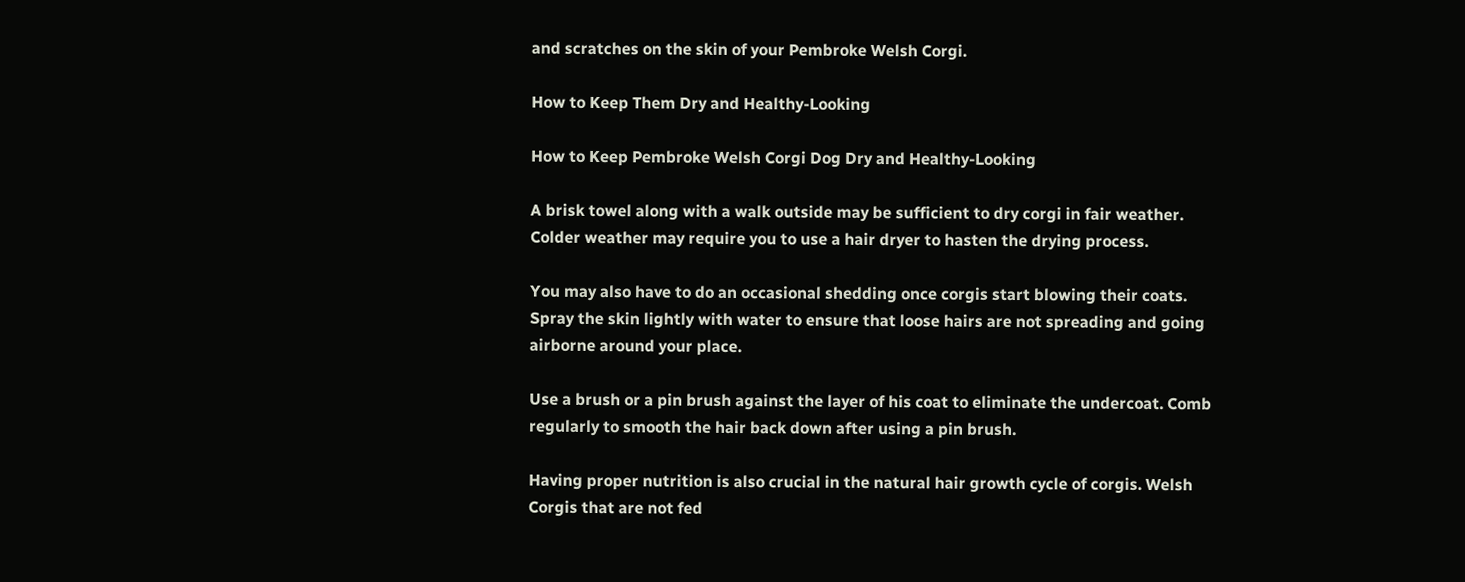and scratches on the skin of your Pembroke Welsh Corgi.

How to Keep Them Dry and Healthy-Looking

How to Keep Pembroke Welsh Corgi Dog Dry and Healthy-Looking

A brisk towel along with a walk outside may be sufficient to dry corgi in fair weather. Colder weather may require you to use a hair dryer to hasten the drying process.

You may also have to do an occasional shedding once corgis start blowing their coats. Spray the skin lightly with water to ensure that loose hairs are not spreading and going airborne around your place.

Use a brush or a pin brush against the layer of his coat to eliminate the undercoat. Comb regularly to smooth the hair back down after using a pin brush.

Having proper nutrition is also crucial in the natural hair growth cycle of corgis. Welsh Corgis that are not fed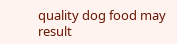quality dog food may result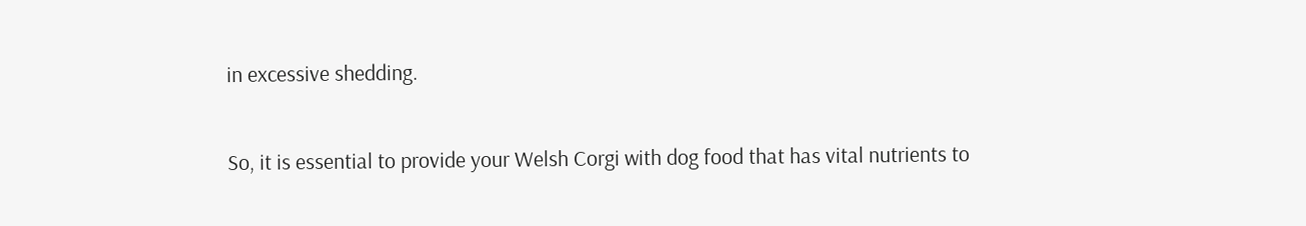in excessive shedding.

So, it is essential to provide your Welsh Corgi with dog food that has vital nutrients to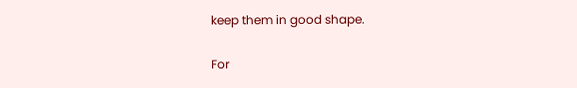keep them in good shape.

For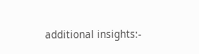additional insights:-